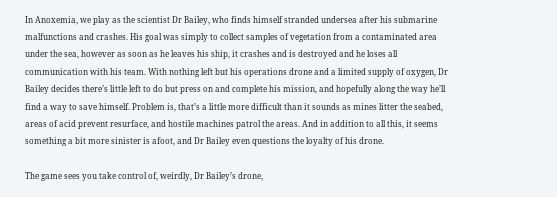In Anoxemia, we play as the scientist Dr Bailey, who finds himself stranded undersea after his submarine malfunctions and crashes. His goal was simply to collect samples of vegetation from a contaminated area under the sea, however as soon as he leaves his ship, it crashes and is destroyed and he loses all communication with his team. With nothing left but his operations drone and a limited supply of oxygen, Dr Bailey decides there’s little left to do but press on and complete his mission, and hopefully along the way he’ll find a way to save himself. Problem is, that’s a little more difficult than it sounds as mines litter the seabed, areas of acid prevent resurface, and hostile machines patrol the areas. And in addition to all this, it seems something a bit more sinister is afoot, and Dr Bailey even questions the loyalty of his drone.

The game sees you take control of, weirdly, Dr Bailey’s drone,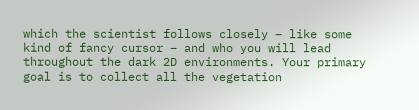which the scientist follows closely – like some kind of fancy cursor – and who you will lead throughout the dark 2D environments. Your primary goal is to collect all the vegetation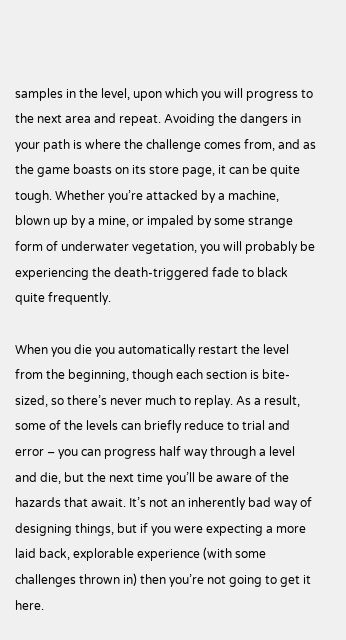samples in the level, upon which you will progress to the next area and repeat. Avoiding the dangers in your path is where the challenge comes from, and as the game boasts on its store page, it can be quite tough. Whether you’re attacked by a machine, blown up by a mine, or impaled by some strange form of underwater vegetation, you will probably be experiencing the death-triggered fade to black quite frequently.

When you die you automatically restart the level from the beginning, though each section is bite-sized, so there’s never much to replay. As a result, some of the levels can briefly reduce to trial and error – you can progress half way through a level and die, but the next time you’ll be aware of the hazards that await. It’s not an inherently bad way of designing things, but if you were expecting a more laid back, explorable experience (with some challenges thrown in) then you’re not going to get it here.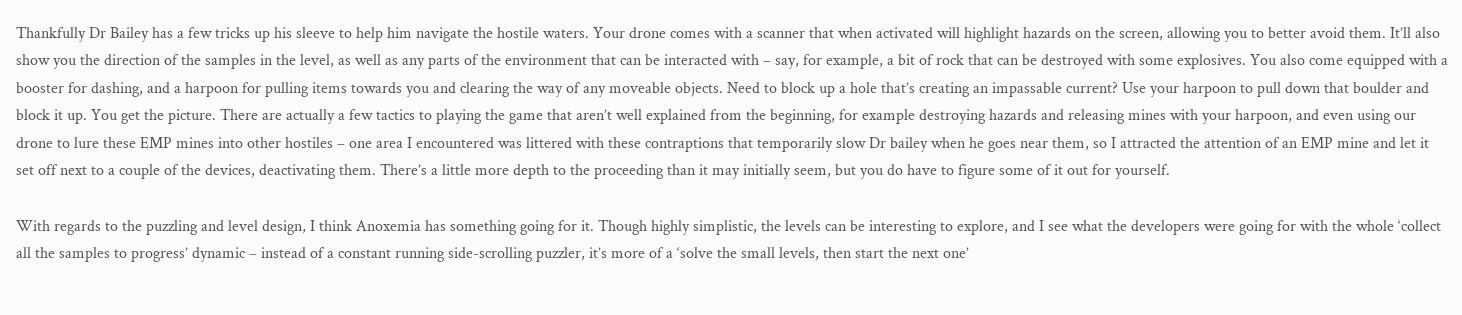Thankfully Dr Bailey has a few tricks up his sleeve to help him navigate the hostile waters. Your drone comes with a scanner that when activated will highlight hazards on the screen, allowing you to better avoid them. It’ll also show you the direction of the samples in the level, as well as any parts of the environment that can be interacted with – say, for example, a bit of rock that can be destroyed with some explosives. You also come equipped with a booster for dashing, and a harpoon for pulling items towards you and clearing the way of any moveable objects. Need to block up a hole that’s creating an impassable current? Use your harpoon to pull down that boulder and block it up. You get the picture. There are actually a few tactics to playing the game that aren’t well explained from the beginning, for example destroying hazards and releasing mines with your harpoon, and even using our drone to lure these EMP mines into other hostiles – one area I encountered was littered with these contraptions that temporarily slow Dr bailey when he goes near them, so I attracted the attention of an EMP mine and let it set off next to a couple of the devices, deactivating them. There’s a little more depth to the proceeding than it may initially seem, but you do have to figure some of it out for yourself.

With regards to the puzzling and level design, I think Anoxemia has something going for it. Though highly simplistic, the levels can be interesting to explore, and I see what the developers were going for with the whole ‘collect all the samples to progress’ dynamic – instead of a constant running side-scrolling puzzler, it’s more of a ‘solve the small levels, then start the next one’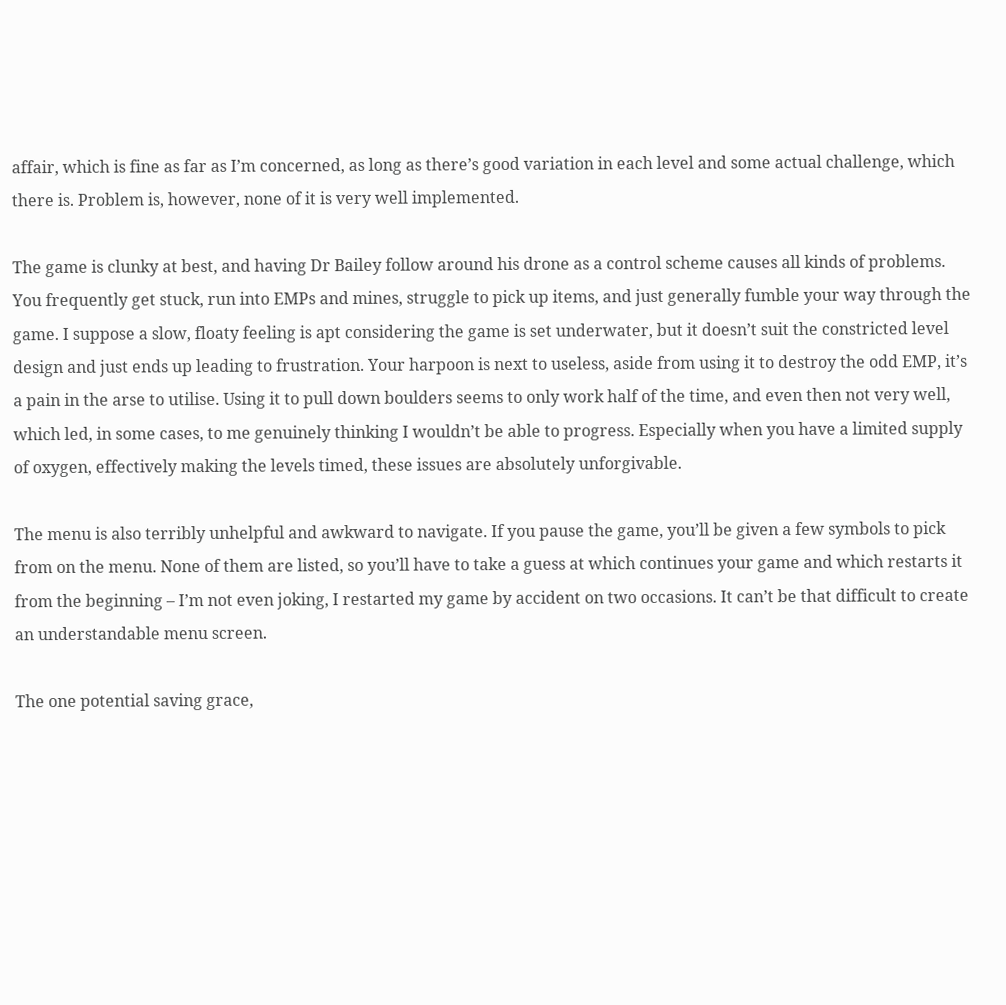affair, which is fine as far as I’m concerned, as long as there’s good variation in each level and some actual challenge, which there is. Problem is, however, none of it is very well implemented.

The game is clunky at best, and having Dr Bailey follow around his drone as a control scheme causes all kinds of problems. You frequently get stuck, run into EMPs and mines, struggle to pick up items, and just generally fumble your way through the game. I suppose a slow, floaty feeling is apt considering the game is set underwater, but it doesn’t suit the constricted level design and just ends up leading to frustration. Your harpoon is next to useless, aside from using it to destroy the odd EMP, it’s a pain in the arse to utilise. Using it to pull down boulders seems to only work half of the time, and even then not very well, which led, in some cases, to me genuinely thinking I wouldn’t be able to progress. Especially when you have a limited supply of oxygen, effectively making the levels timed, these issues are absolutely unforgivable.

The menu is also terribly unhelpful and awkward to navigate. If you pause the game, you’ll be given a few symbols to pick from on the menu. None of them are listed, so you’ll have to take a guess at which continues your game and which restarts it from the beginning – I’m not even joking, I restarted my game by accident on two occasions. It can’t be that difficult to create an understandable menu screen.

The one potential saving grace,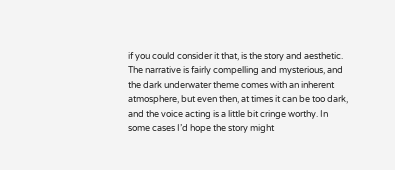if you could consider it that, is the story and aesthetic. The narrative is fairly compelling and mysterious, and the dark underwater theme comes with an inherent atmosphere, but even then, at times it can be too dark, and the voice acting is a little bit cringe worthy. In some cases I’d hope the story might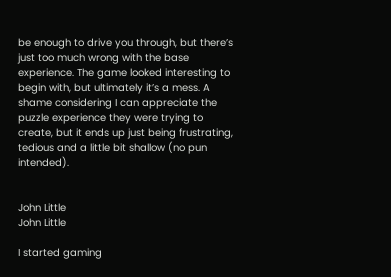be enough to drive you through, but there’s just too much wrong with the base experience. The game looked interesting to begin with, but ultimately it’s a mess. A shame considering I can appreciate the puzzle experience they were trying to create, but it ends up just being frustrating, tedious and a little bit shallow (no pun intended).


John Little
John Little

I started gaming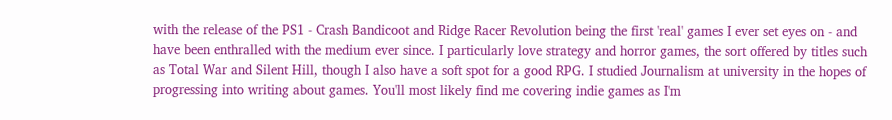with the release of the PS1 - Crash Bandicoot and Ridge Racer Revolution being the first 'real' games I ever set eyes on - and have been enthralled with the medium ever since. I particularly love strategy and horror games, the sort offered by titles such as Total War and Silent Hill, though I also have a soft spot for a good RPG. I studied Journalism at university in the hopes of progressing into writing about games. You'll most likely find me covering indie games as I'm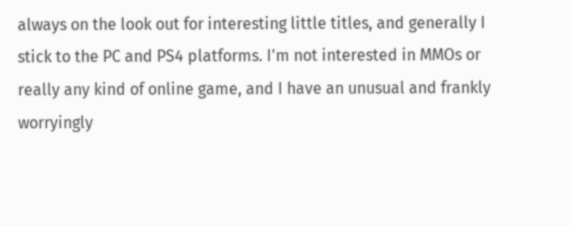always on the look out for interesting little titles, and generally I stick to the PC and PS4 platforms. I'm not interested in MMOs or really any kind of online game, and I have an unusual and frankly worryingly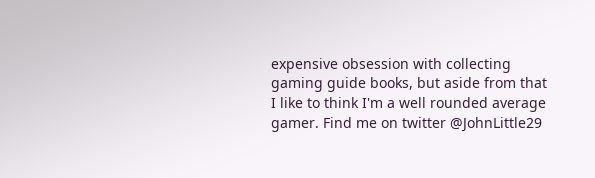expensive obsession with collecting gaming guide books, but aside from that I like to think I'm a well rounded average gamer. Find me on twitter @JohnLittle29